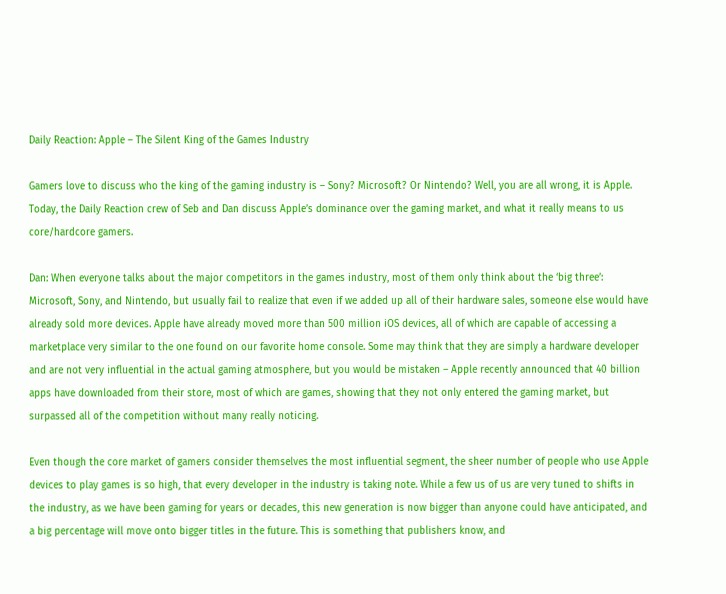Daily Reaction: Apple – The Silent King of the Games Industry

Gamers love to discuss who the king of the gaming industry is – Sony? Microsoft? Or Nintendo? Well, you are all wrong, it is Apple. Today, the Daily Reaction crew of Seb and Dan discuss Apple’s dominance over the gaming market, and what it really means to us core/hardcore gamers.

Dan: When everyone talks about the major competitors in the games industry, most of them only think about the ‘big three’: Microsoft, Sony, and Nintendo, but usually fail to realize that even if we added up all of their hardware sales, someone else would have already sold more devices. Apple have already moved more than 500 million iOS devices, all of which are capable of accessing a marketplace very similar to the one found on our favorite home console. Some may think that they are simply a hardware developer and are not very influential in the actual gaming atmosphere, but you would be mistaken – Apple recently announced that 40 billion apps have downloaded from their store, most of which are games, showing that they not only entered the gaming market, but surpassed all of the competition without many really noticing.

Even though the core market of gamers consider themselves the most influential segment, the sheer number of people who use Apple devices to play games is so high, that every developer in the industry is taking note. While a few us of us are very tuned to shifts in the industry, as we have been gaming for years or decades, this new generation is now bigger than anyone could have anticipated, and a big percentage will move onto bigger titles in the future. This is something that publishers know, and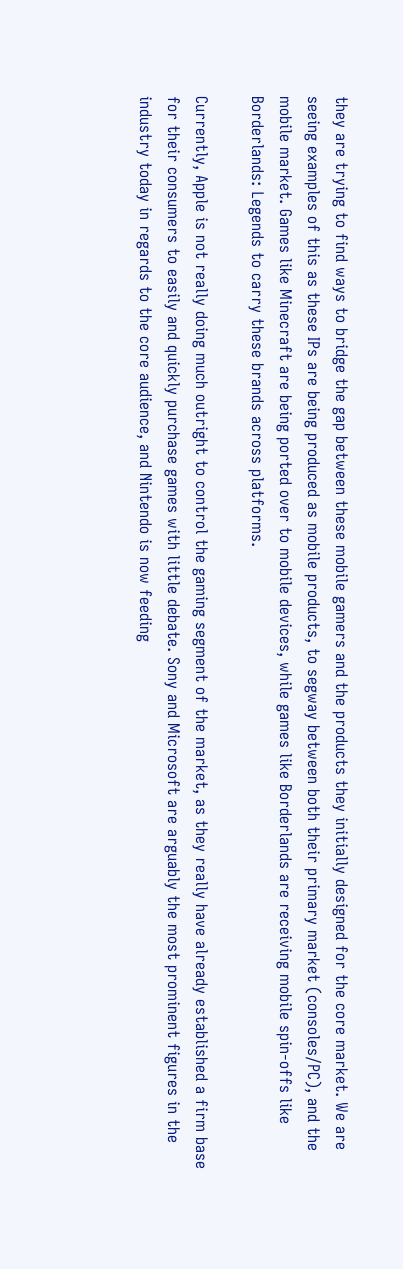they are trying to find ways to bridge the gap between these mobile gamers and the products they initially designed for the core market. We are seeing examples of this as these IPs are being produced as mobile products, to segway between both their primary market (consoles/PC), and the mobile market. Games like Minecraft are being ported over to mobile devices, while games like Borderlands are receiving mobile spin-offs like Borderlands: Legends to carry these brands across platforms.

Currently, Apple is not really doing much outright to control the gaming segment of the market, as they really have already established a firm base for their consumers to easily and quickly purchase games with little debate. Sony and Microsoft are arguably the most prominent figures in the industry today in regards to the core audience, and Nintendo is now feeding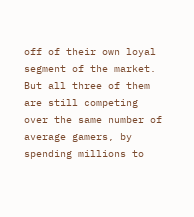off of their own loyal segment of the market. But all three of them are still competing over the same number of average gamers, by spending millions to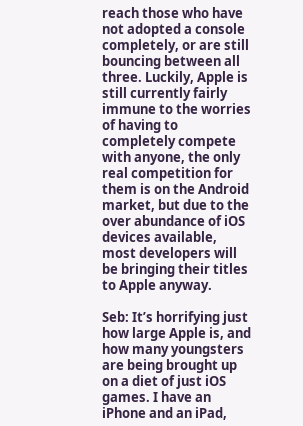reach those who have not adopted a console completely, or are still bouncing between all three. Luckily, Apple is still currently fairly immune to the worries of having to completely compete with anyone, the only real competition for them is on the Android market, but due to the over abundance of iOS devices available, most developers will be bringing their titles to Apple anyway.

Seb: It’s horrifying just how large Apple is, and how many youngsters are being brought up on a diet of just iOS games. I have an iPhone and an iPad,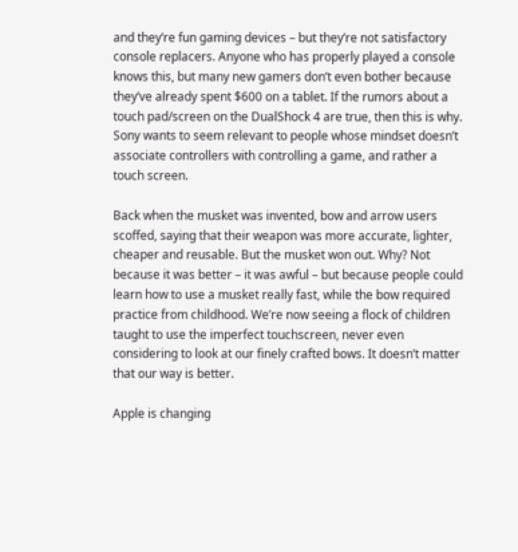and they’re fun gaming devices – but they’re not satisfactory console replacers. Anyone who has properly played a console knows this, but many new gamers don’t even bother because they’ve already spent $600 on a tablet. If the rumors about a touch pad/screen on the DualShock 4 are true, then this is why. Sony wants to seem relevant to people whose mindset doesn’t associate controllers with controlling a game, and rather a touch screen.

Back when the musket was invented, bow and arrow users scoffed, saying that their weapon was more accurate, lighter, cheaper and reusable. But the musket won out. Why? Not because it was better – it was awful – but because people could learn how to use a musket really fast, while the bow required practice from childhood. We’re now seeing a flock of children taught to use the imperfect touchscreen, never even considering to look at our finely crafted bows. It doesn’t matter that our way is better.

Apple is changing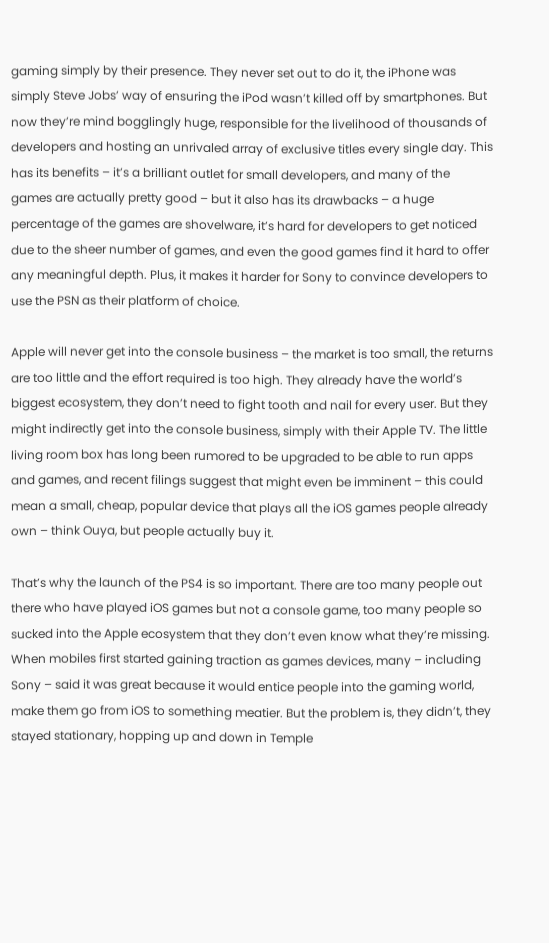gaming simply by their presence. They never set out to do it, the iPhone was simply Steve Jobs’ way of ensuring the iPod wasn’t killed off by smartphones. But now they’re mind bogglingly huge, responsible for the livelihood of thousands of developers and hosting an unrivaled array of exclusive titles every single day. This has its benefits – it’s a brilliant outlet for small developers, and many of the games are actually pretty good – but it also has its drawbacks – a huge percentage of the games are shovelware, it’s hard for developers to get noticed due to the sheer number of games, and even the good games find it hard to offer any meaningful depth. Plus, it makes it harder for Sony to convince developers to use the PSN as their platform of choice.

Apple will never get into the console business – the market is too small, the returns are too little and the effort required is too high. They already have the world’s biggest ecosystem, they don’t need to fight tooth and nail for every user. But they might indirectly get into the console business, simply with their Apple TV. The little living room box has long been rumored to be upgraded to be able to run apps and games, and recent filings suggest that might even be imminent – this could mean a small, cheap, popular device that plays all the iOS games people already own – think Ouya, but people actually buy it.

That’s why the launch of the PS4 is so important. There are too many people out there who have played iOS games but not a console game, too many people so sucked into the Apple ecosystem that they don’t even know what they’re missing. When mobiles first started gaining traction as games devices, many – including Sony – said it was great because it would entice people into the gaming world, make them go from iOS to something meatier. But the problem is, they didn’t, they stayed stationary, hopping up and down in Temple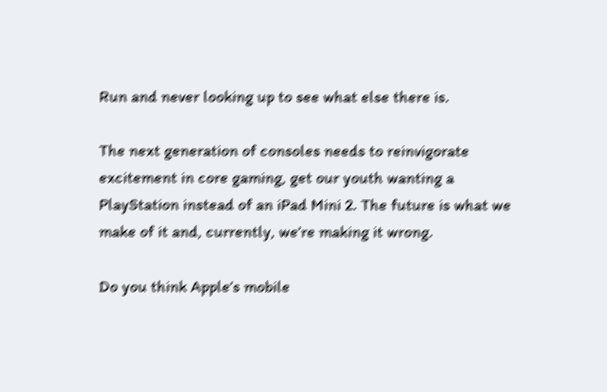Run and never looking up to see what else there is.

The next generation of consoles needs to reinvigorate excitement in core gaming, get our youth wanting a PlayStation instead of an iPad Mini 2. The future is what we make of it and, currently, we’re making it wrong.

Do you think Apple’s mobile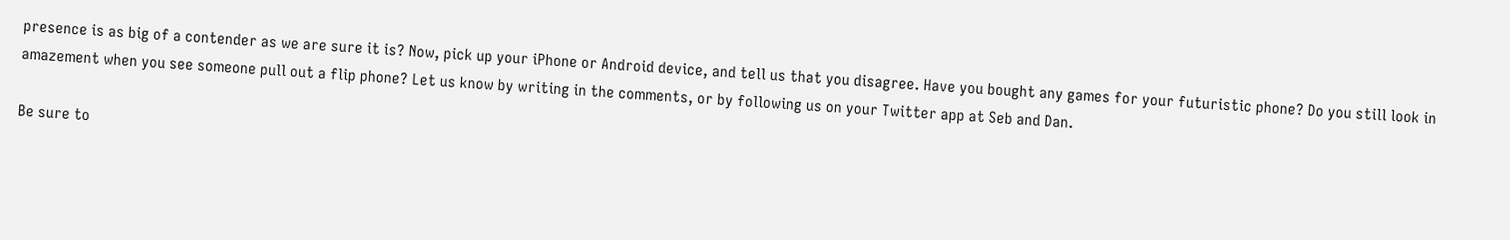presence is as big of a contender as we are sure it is? Now, pick up your iPhone or Android device, and tell us that you disagree. Have you bought any games for your futuristic phone? Do you still look in amazement when you see someone pull out a flip phone? Let us know by writing in the comments, or by following us on your Twitter app at Seb and Dan.

Be sure to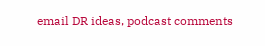email DR ideas, podcast comments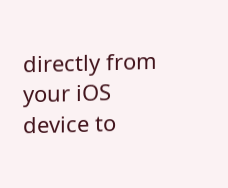directly from your iOS device to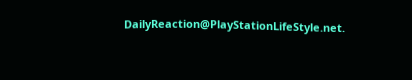DailyReaction@PlayStationLifeStyle.net.